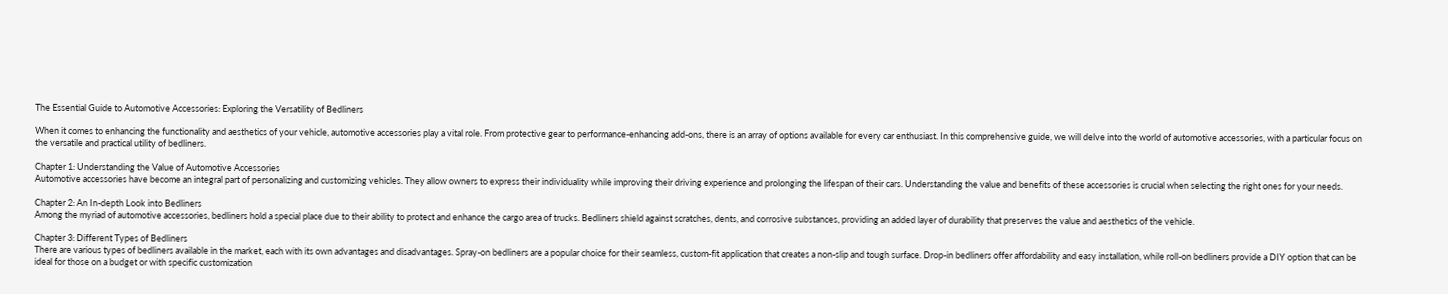The Essential Guide to Automotive Accessories: Exploring the Versatility of Bedliners

When it comes to enhancing the functionality and aesthetics of your vehicle, automotive accessories play a vital role. From protective gear to performance-enhancing add-ons, there is an array of options available for every car enthusiast. In this comprehensive guide, we will delve into the world of automotive accessories, with a particular focus on the versatile and practical utility of bedliners.

Chapter 1: Understanding the Value of Automotive Accessories
Automotive accessories have become an integral part of personalizing and customizing vehicles. They allow owners to express their individuality while improving their driving experience and prolonging the lifespan of their cars. Understanding the value and benefits of these accessories is crucial when selecting the right ones for your needs.

Chapter 2: An In-depth Look into Bedliners
Among the myriad of automotive accessories, bedliners hold a special place due to their ability to protect and enhance the cargo area of trucks. Bedliners shield against scratches, dents, and corrosive substances, providing an added layer of durability that preserves the value and aesthetics of the vehicle.

Chapter 3: Different Types of Bedliners
There are various types of bedliners available in the market, each with its own advantages and disadvantages. Spray-on bedliners are a popular choice for their seamless, custom-fit application that creates a non-slip and tough surface. Drop-in bedliners offer affordability and easy installation, while roll-on bedliners provide a DIY option that can be ideal for those on a budget or with specific customization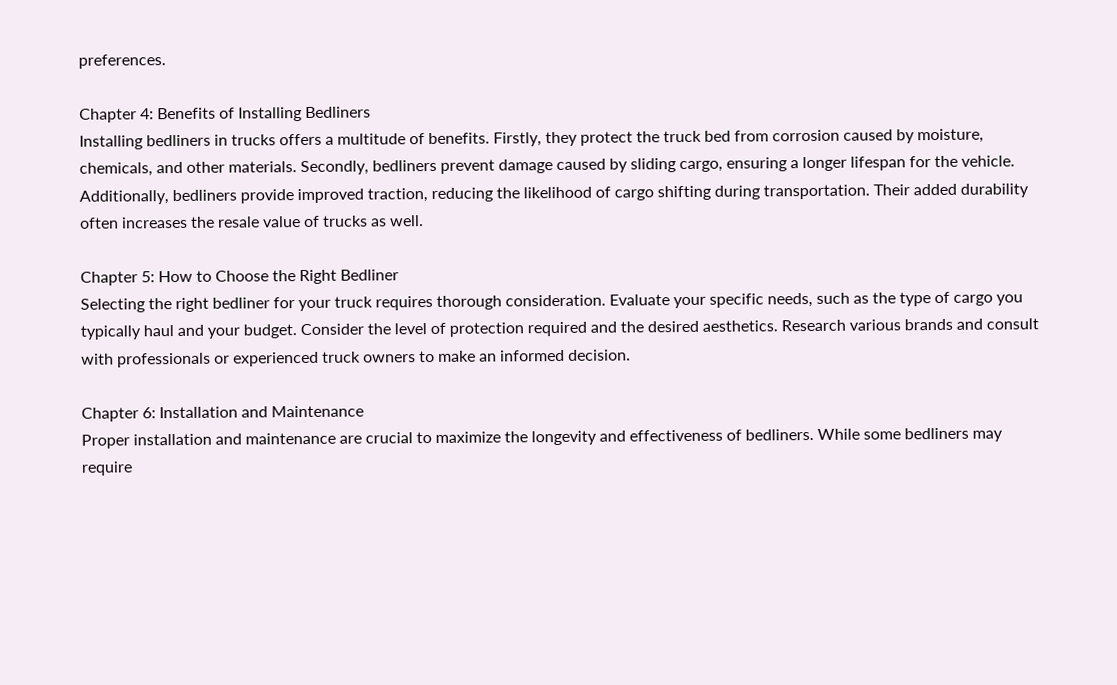preferences.

Chapter 4: Benefits of Installing Bedliners
Installing bedliners in trucks offers a multitude of benefits. Firstly, they protect the truck bed from corrosion caused by moisture, chemicals, and other materials. Secondly, bedliners prevent damage caused by sliding cargo, ensuring a longer lifespan for the vehicle. Additionally, bedliners provide improved traction, reducing the likelihood of cargo shifting during transportation. Their added durability often increases the resale value of trucks as well.

Chapter 5: How to Choose the Right Bedliner
Selecting the right bedliner for your truck requires thorough consideration. Evaluate your specific needs, such as the type of cargo you typically haul and your budget. Consider the level of protection required and the desired aesthetics. Research various brands and consult with professionals or experienced truck owners to make an informed decision.

Chapter 6: Installation and Maintenance
Proper installation and maintenance are crucial to maximize the longevity and effectiveness of bedliners. While some bedliners may require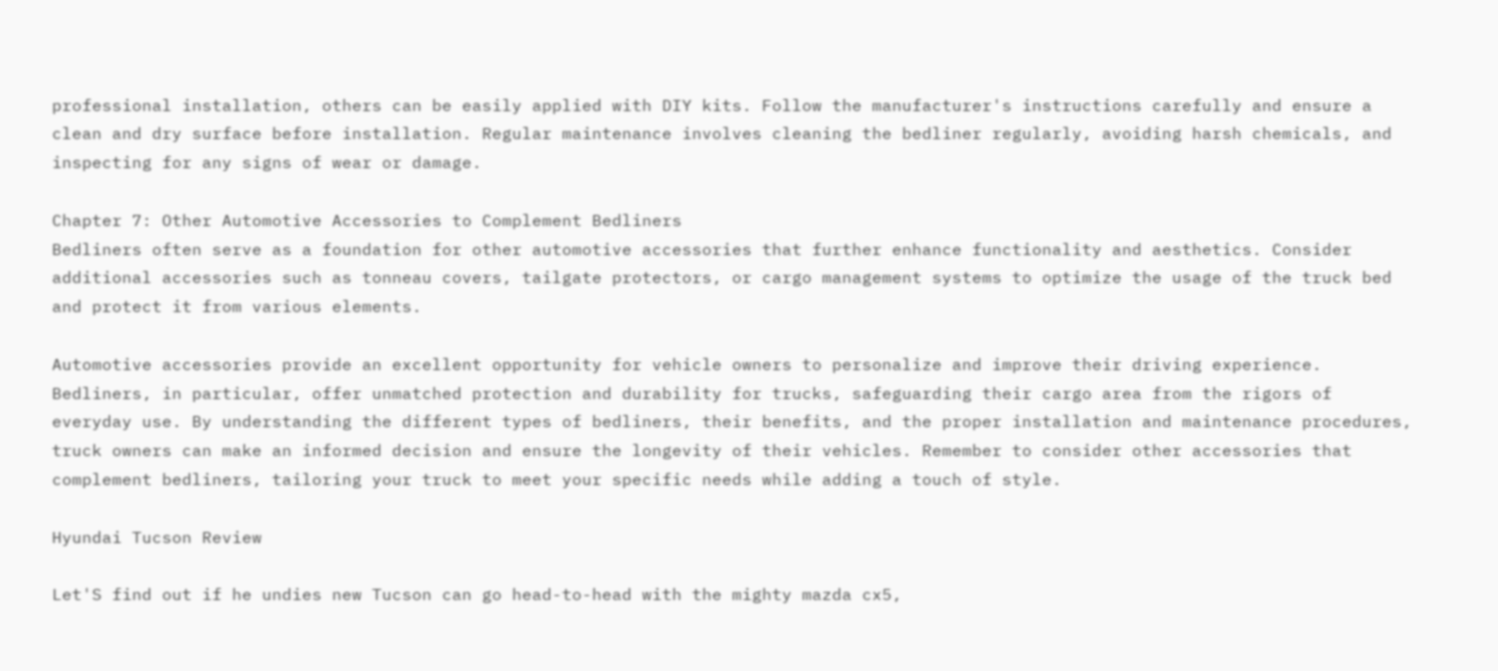professional installation, others can be easily applied with DIY kits. Follow the manufacturer's instructions carefully and ensure a clean and dry surface before installation. Regular maintenance involves cleaning the bedliner regularly, avoiding harsh chemicals, and inspecting for any signs of wear or damage.

Chapter 7: Other Automotive Accessories to Complement Bedliners
Bedliners often serve as a foundation for other automotive accessories that further enhance functionality and aesthetics. Consider additional accessories such as tonneau covers, tailgate protectors, or cargo management systems to optimize the usage of the truck bed and protect it from various elements.

Automotive accessories provide an excellent opportunity for vehicle owners to personalize and improve their driving experience. Bedliners, in particular, offer unmatched protection and durability for trucks, safeguarding their cargo area from the rigors of everyday use. By understanding the different types of bedliners, their benefits, and the proper installation and maintenance procedures, truck owners can make an informed decision and ensure the longevity of their vehicles. Remember to consider other accessories that complement bedliners, tailoring your truck to meet your specific needs while adding a touch of style.

Hyundai Tucson Review

Let'S find out if he undies new Tucson can go head-to-head with the mighty mazda cx5,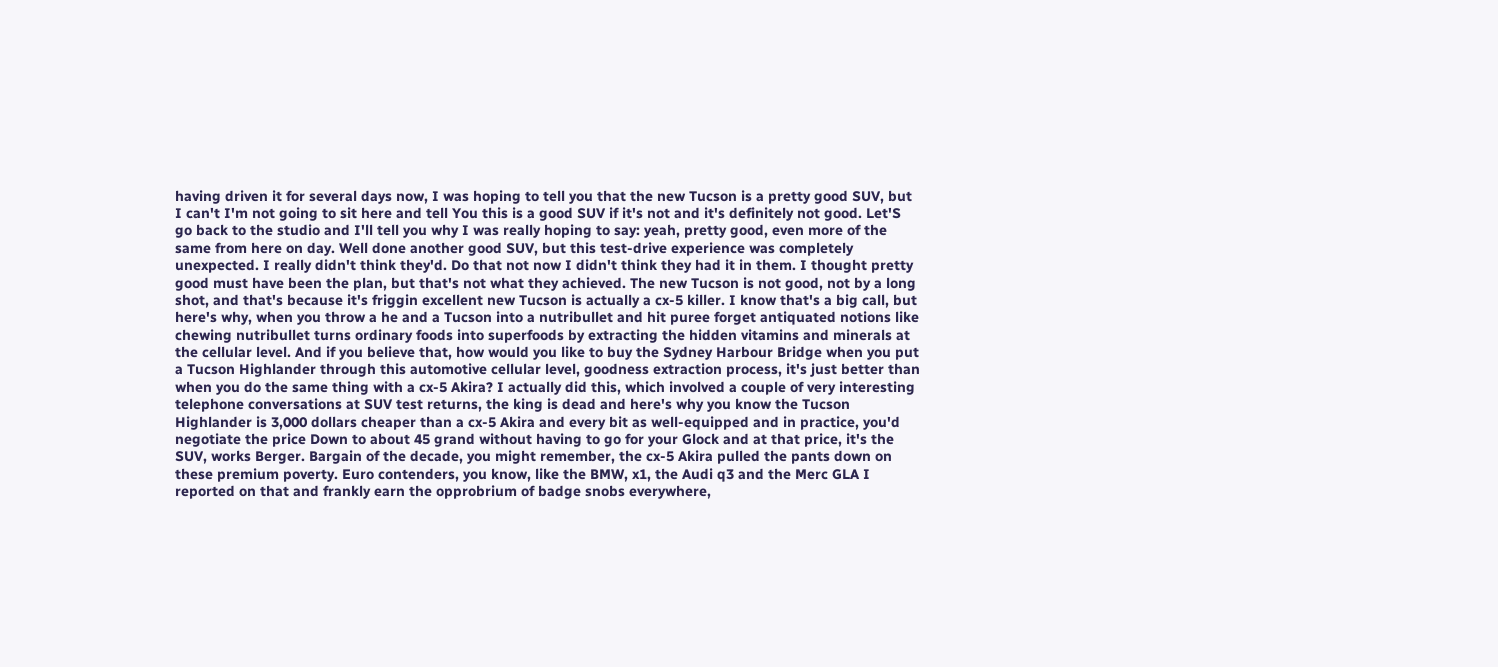having driven it for several days now, I was hoping to tell you that the new Tucson is a pretty good SUV, but I can't I'm not going to sit here and tell You this is a good SUV if it's not and it's definitely not good. Let'S go back to the studio and I'll tell you why I was really hoping to say: yeah, pretty good, even more of the same from here on day. Well done another good SUV, but this test-drive experience was completely unexpected. I really didn't think they'd. Do that not now I didn't think they had it in them. I thought pretty good must have been the plan, but that's not what they achieved. The new Tucson is not good, not by a long shot, and that's because it's friggin excellent new Tucson is actually a cx-5 killer. I know that's a big call, but here's why, when you throw a he and a Tucson into a nutribullet and hit puree forget antiquated notions like chewing nutribullet turns ordinary foods into superfoods by extracting the hidden vitamins and minerals at the cellular level. And if you believe that, how would you like to buy the Sydney Harbour Bridge when you put a Tucson Highlander through this automotive cellular level, goodness extraction process, it's just better than when you do the same thing with a cx-5 Akira? I actually did this, which involved a couple of very interesting telephone conversations at SUV test returns, the king is dead and here's why you know the Tucson Highlander is 3,000 dollars cheaper than a cx-5 Akira and every bit as well-equipped and in practice, you'd negotiate the price Down to about 45 grand without having to go for your Glock and at that price, it's the SUV, works Berger. Bargain of the decade, you might remember, the cx-5 Akira pulled the pants down on these premium poverty. Euro contenders, you know, like the BMW, x1, the Audi q3 and the Merc GLA I reported on that and frankly earn the opprobrium of badge snobs everywhere,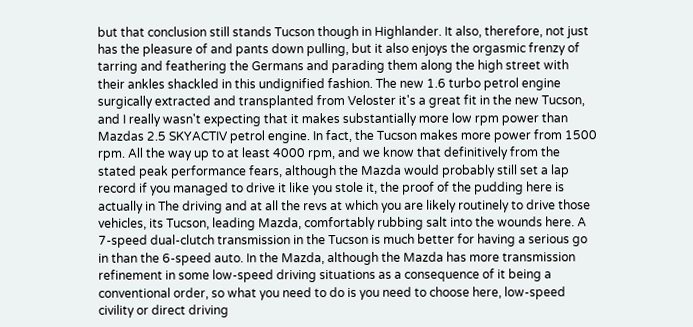but that conclusion still stands Tucson though in Highlander. It also, therefore, not just has the pleasure of and pants down pulling, but it also enjoys the orgasmic frenzy of tarring and feathering the Germans and parading them along the high street with their ankles shackled in this undignified fashion. The new 1.6 turbo petrol engine surgically extracted and transplanted from Veloster it's a great fit in the new Tucson, and I really wasn't expecting that it makes substantially more low rpm power than Mazdas 2.5 SKYACTIV petrol engine. In fact, the Tucson makes more power from 1500 rpm. All the way up to at least 4000 rpm, and we know that definitively from the stated peak performance fears, although the Mazda would probably still set a lap record if you managed to drive it like you stole it, the proof of the pudding here is actually in The driving and at all the revs at which you are likely routinely to drive those vehicles, its Tucson, leading Mazda, comfortably rubbing salt into the wounds here. A 7-speed dual-clutch transmission in the Tucson is much better for having a serious go in than the 6-speed auto. In the Mazda, although the Mazda has more transmission refinement in some low-speed driving situations as a consequence of it being a conventional order, so what you need to do is you need to choose here, low-speed civility or direct driving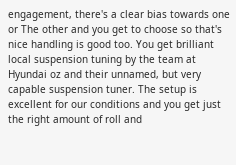engagement, there's a clear bias towards one or The other and you get to choose so that's nice handling is good too. You get brilliant local suspension tuning by the team at Hyundai oz and their unnamed, but very capable suspension tuner. The setup is excellent for our conditions and you get just the right amount of roll and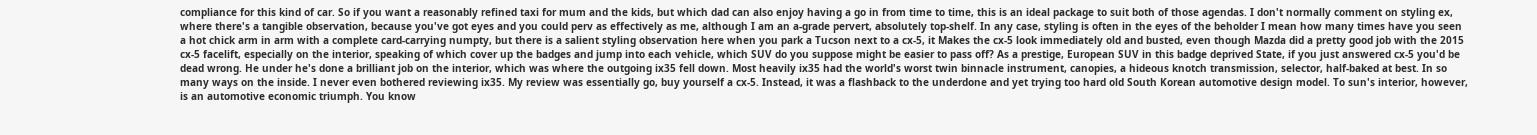compliance for this kind of car. So if you want a reasonably refined taxi for mum and the kids, but which dad can also enjoy having a go in from time to time, this is an ideal package to suit both of those agendas. I don't normally comment on styling ex, where there's a tangible observation, because you've got eyes and you could perv as effectively as me, although I am an a-grade pervert, absolutely top-shelf. In any case, styling is often in the eyes of the beholder I mean how many times have you seen a hot chick arm in arm with a complete card-carrying numpty, but there is a salient styling observation here when you park a Tucson next to a cx-5, it Makes the cx-5 look immediately old and busted, even though Mazda did a pretty good job with the 2015 cx-5 facelift, especially on the interior, speaking of which cover up the badges and jump into each vehicle, which SUV do you suppose might be easier to pass off? As a prestige, European SUV in this badge deprived State, if you just answered cx-5 you'd be dead wrong. He under he's done a brilliant job on the interior, which was where the outgoing ix35 fell down. Most heavily ix35 had the world's worst twin binnacle instrument, canopies, a hideous knotch transmission, selector, half-baked at best. In so many ways on the inside. I never even bothered reviewing ix35. My review was essentially go, buy yourself a cx-5. Instead, it was a flashback to the underdone and yet trying too hard old South Korean automotive design model. To sun's interior, however, is an automotive economic triumph. You know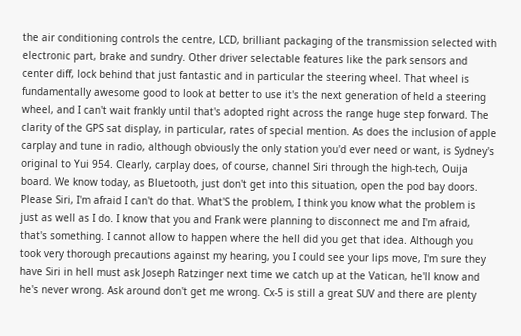the air conditioning controls the centre, LCD, brilliant packaging of the transmission selected with electronic part, brake and sundry. Other driver selectable features like the park sensors and center diff, lock behind that just fantastic and in particular the steering wheel. That wheel is fundamentally awesome good to look at better to use it's the next generation of held a steering wheel, and I can't wait frankly until that's adopted right across the range huge step forward. The clarity of the GPS sat display, in particular, rates of special mention. As does the inclusion of apple carplay and tune in radio, although obviously the only station you'd ever need or want, is Sydney's original to Yui 954. Clearly, carplay does, of course, channel Siri through the high-tech, Ouija board. We know today, as Bluetooth, just don't get into this situation, open the pod bay doors. Please Siri, I'm afraid I can't do that. What'S the problem, I think you know what the problem is just as well as I do. I know that you and Frank were planning to disconnect me and I'm afraid, that's something. I cannot allow to happen where the hell did you get that idea. Although you took very thorough precautions against my hearing, you I could see your lips move, I'm sure they have Siri in hell must ask Joseph Ratzinger next time we catch up at the Vatican, he'll know and he's never wrong. Ask around don't get me wrong. Cx-5 is still a great SUV and there are plenty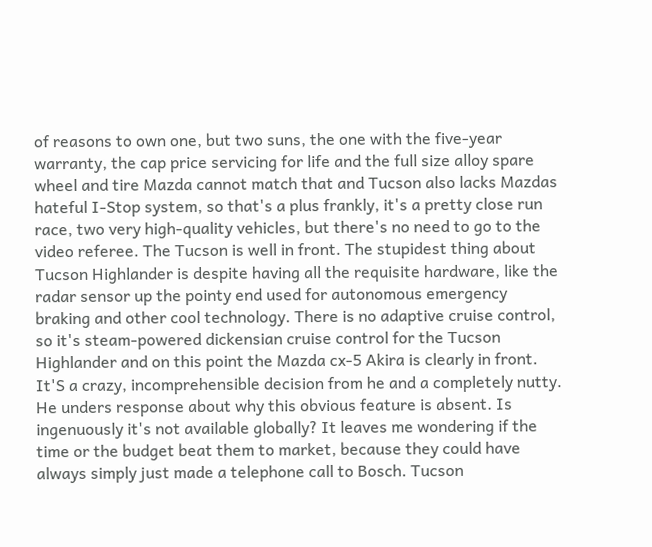of reasons to own one, but two suns, the one with the five-year warranty, the cap price servicing for life and the full size alloy spare wheel and tire Mazda cannot match that and Tucson also lacks Mazdas hateful I-Stop system, so that's a plus frankly, it's a pretty close run race, two very high-quality vehicles, but there's no need to go to the video referee. The Tucson is well in front. The stupidest thing about Tucson Highlander is despite having all the requisite hardware, like the radar sensor up the pointy end used for autonomous emergency braking and other cool technology. There is no adaptive cruise control, so it's steam-powered dickensian cruise control for the Tucson Highlander and on this point the Mazda cx-5 Akira is clearly in front. It'S a crazy, incomprehensible decision from he and a completely nutty. He unders response about why this obvious feature is absent. Is ingenuously it's not available globally? It leaves me wondering if the time or the budget beat them to market, because they could have always simply just made a telephone call to Bosch. Tucson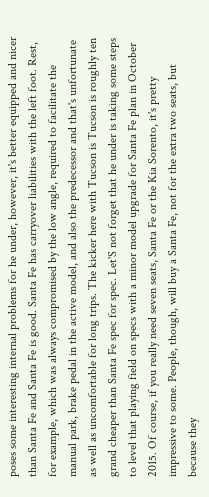poses some interesting internal problems for he under, however, it's better equipped and nicer than Santa Fe and Santa Fe is good. Santa Fe has carryover liabilities with the left foot. Rest, for example, which was always compromised by the low angle, required to facilitate the manual park, brake pedal in the active model, and also the predecessor and that's unfortunate as well as uncomfortable for long trips. The kicker here with Tucson is Tucson is roughly ten grand cheaper than Santa Fe spec for spec. Let'S not forget that he under is taking some steps to level that playing field on specs with a minor model upgrade for Santa Fe plan in October 2015. Of course, if you really need seven seats, Santa Fe or the Kia Sorento, it's pretty impressive to some. People, though, will buy a Santa Fe, not for the extra two seats, but because they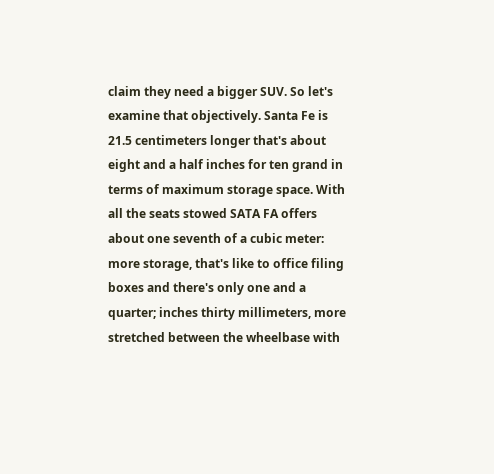claim they need a bigger SUV. So let's examine that objectively. Santa Fe is 21.5 centimeters longer that's about eight and a half inches for ten grand in terms of maximum storage space. With all the seats stowed SATA FA offers about one seventh of a cubic meter: more storage, that's like to office filing boxes and there's only one and a quarter; inches thirty millimeters, more stretched between the wheelbase with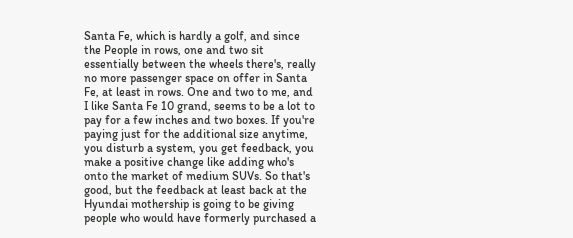Santa Fe, which is hardly a golf, and since the People in rows, one and two sit essentially between the wheels there's, really no more passenger space on offer in Santa Fe, at least in rows. One and two to me, and I like Santa Fe 10 grand, seems to be a lot to pay for a few inches and two boxes. If you're paying just for the additional size anytime, you disturb a system, you get feedback, you make a positive change like adding who's onto the market of medium SUVs. So that's good, but the feedback at least back at the Hyundai mothership is going to be giving people who would have formerly purchased a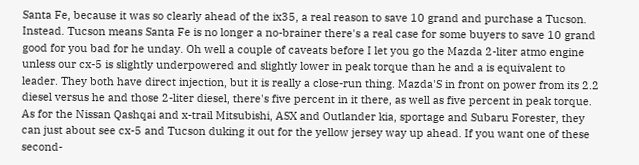Santa Fe, because it was so clearly ahead of the ix35, a real reason to save 10 grand and purchase a Tucson. Instead. Tucson means Santa Fe is no longer a no-brainer there's a real case for some buyers to save 10 grand good for you bad for he unday. Oh well a couple of caveats before I let you go the Mazda 2-liter atmo engine unless our cx-5 is slightly underpowered and slightly lower in peak torque than he and a is equivalent to leader. They both have direct injection, but it is really a close-run thing. Mazda'S in front on power from its 2.2 diesel versus he and those 2-liter diesel, there's five percent in it there, as well as five percent in peak torque. As for the Nissan Qashqai and x-trail Mitsubishi, ASX and Outlander kia, sportage and Subaru Forester, they can just about see cx-5 and Tucson duking it out for the yellow jersey way up ahead. If you want one of these second-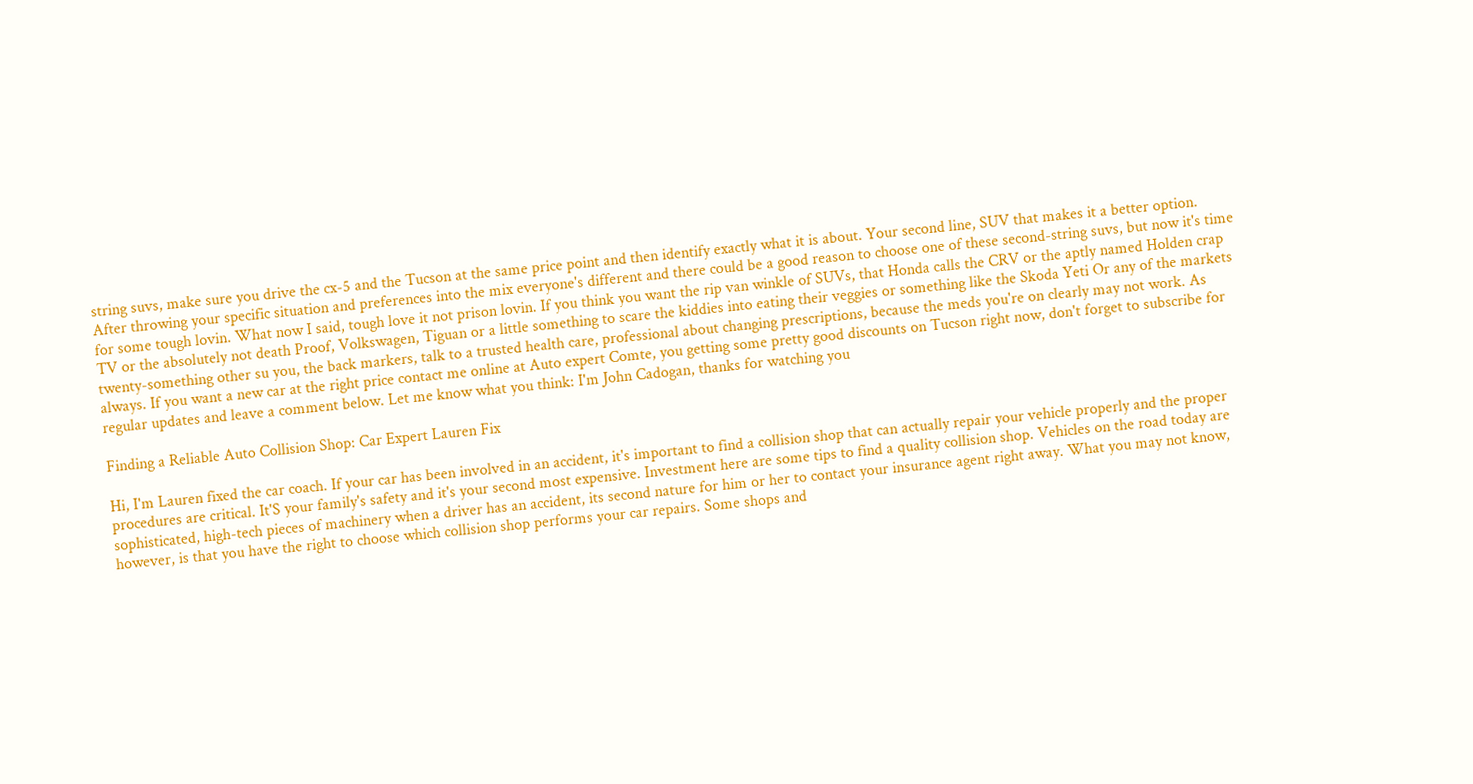string suvs, make sure you drive the cx-5 and the Tucson at the same price point and then identify exactly what it is about. Your second line, SUV that makes it a better option. After throwing your specific situation and preferences into the mix everyone's different and there could be a good reason to choose one of these second-string suvs, but now it's time for some tough lovin. What now I said, tough love it not prison lovin. If you think you want the rip van winkle of SUVs, that Honda calls the CRV or the aptly named Holden crap TV or the absolutely not death Proof, Volkswagen, Tiguan or a little something to scare the kiddies into eating their veggies or something like the Skoda Yeti Or any of the markets twenty-something other su you, the back markers, talk to a trusted health care, professional about changing prescriptions, because the meds you're on clearly may not work. As always. If you want a new car at the right price contact me online at Auto expert Comte, you getting some pretty good discounts on Tucson right now, don't forget to subscribe for regular updates and leave a comment below. Let me know what you think: I'm John Cadogan, thanks for watching you

Finding a Reliable Auto Collision Shop: Car Expert Lauren Fix

Hi, I'm Lauren fixed the car coach. If your car has been involved in an accident, it's important to find a collision shop that can actually repair your vehicle properly and the proper procedures are critical. It'S your family's safety and it's your second most expensive. Investment here are some tips to find a quality collision shop. Vehicles on the road today are sophisticated, high-tech pieces of machinery when a driver has an accident, its second nature for him or her to contact your insurance agent right away. What you may not know, however, is that you have the right to choose which collision shop performs your car repairs. Some shops and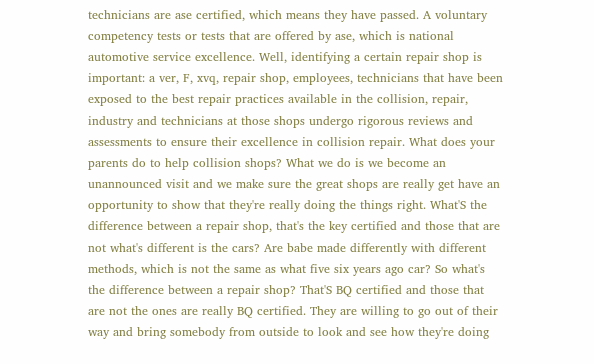technicians are ase certified, which means they have passed. A voluntary competency tests or tests that are offered by ase, which is national automotive service excellence. Well, identifying a certain repair shop is important: a ver, F, xvq, repair shop, employees, technicians that have been exposed to the best repair practices available in the collision, repair, industry and technicians at those shops undergo rigorous reviews and assessments to ensure their excellence in collision repair. What does your parents do to help collision shops? What we do is we become an unannounced visit and we make sure the great shops are really get have an opportunity to show that they're really doing the things right. What'S the difference between a repair shop, that's the key certified and those that are not what's different is the cars? Are babe made differently with different methods, which is not the same as what five six years ago car? So what's the difference between a repair shop? That'S BQ certified and those that are not the ones are really BQ certified. They are willing to go out of their way and bring somebody from outside to look and see how they're doing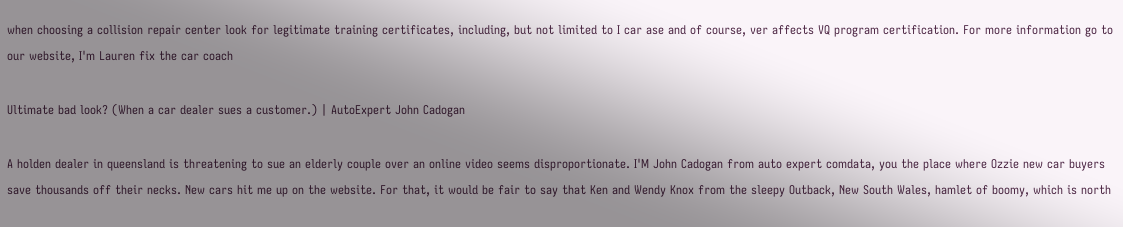when choosing a collision repair center look for legitimate training certificates, including, but not limited to I car ase and of course, ver affects VQ program certification. For more information go to our website, I'm Lauren fix the car coach

Ultimate bad look? (When a car dealer sues a customer.) | AutoExpert John Cadogan

A holden dealer in queensland is threatening to sue an elderly couple over an online video seems disproportionate. I'M John Cadogan from auto expert comdata, you the place where Ozzie new car buyers save thousands off their necks. New cars hit me up on the website. For that, it would be fair to say that Ken and Wendy Knox from the sleepy Outback, New South Wales, hamlet of boomy, which is north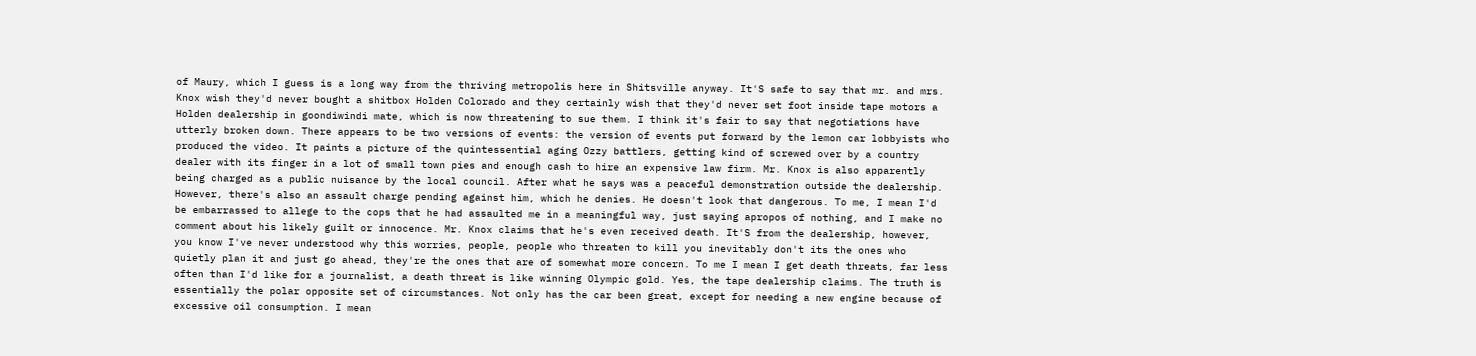of Maury, which I guess is a long way from the thriving metropolis here in Shitsville anyway. It'S safe to say that mr. and mrs. Knox wish they'd never bought a shitbox Holden Colorado and they certainly wish that they'd never set foot inside tape motors a Holden dealership in goondiwindi mate, which is now threatening to sue them. I think it's fair to say that negotiations have utterly broken down. There appears to be two versions of events: the version of events put forward by the lemon car lobbyists who produced the video. It paints a picture of the quintessential aging Ozzy battlers, getting kind of screwed over by a country dealer with its finger in a lot of small town pies and enough cash to hire an expensive law firm. Mr. Knox is also apparently being charged as a public nuisance by the local council. After what he says was a peaceful demonstration outside the dealership. However, there's also an assault charge pending against him, which he denies. He doesn't look that dangerous. To me, I mean I'd be embarrassed to allege to the cops that he had assaulted me in a meaningful way, just saying apropos of nothing, and I make no comment about his likely guilt or innocence. Mr. Knox claims that he's even received death. It'S from the dealership, however, you know I've never understood why this worries, people, people who threaten to kill you inevitably don't its the ones who quietly plan it and just go ahead, they're the ones that are of somewhat more concern. To me I mean I get death threats, far less often than I'd like for a journalist, a death threat is like winning Olympic gold. Yes, the tape dealership claims. The truth is essentially the polar opposite set of circumstances. Not only has the car been great, except for needing a new engine because of excessive oil consumption. I mean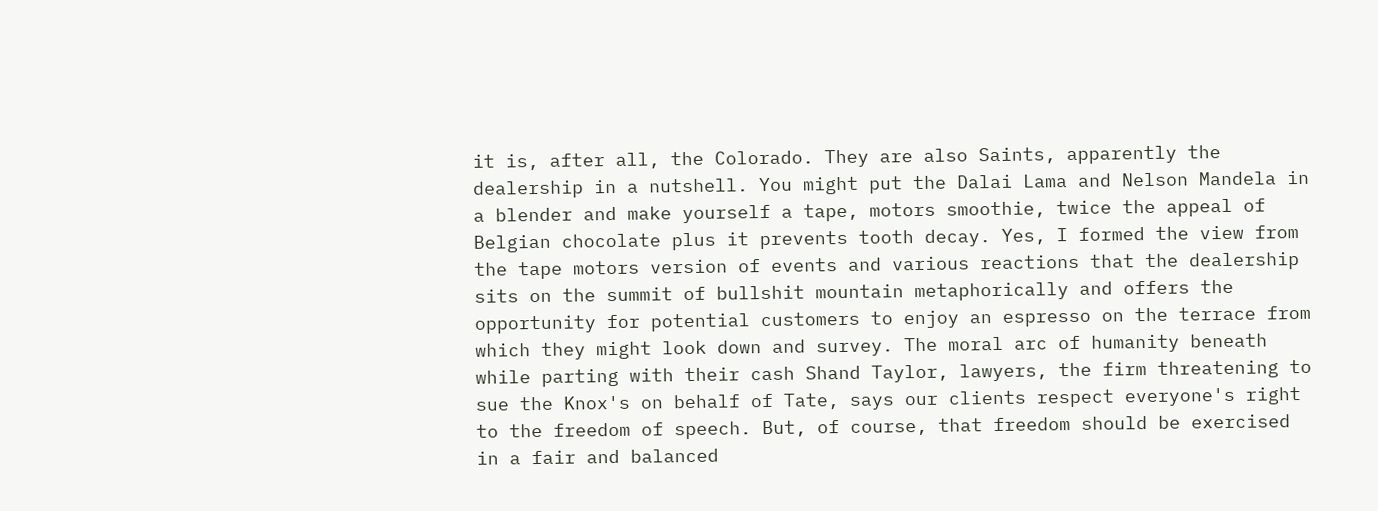it is, after all, the Colorado. They are also Saints, apparently the dealership in a nutshell. You might put the Dalai Lama and Nelson Mandela in a blender and make yourself a tape, motors smoothie, twice the appeal of Belgian chocolate plus it prevents tooth decay. Yes, I formed the view from the tape motors version of events and various reactions that the dealership sits on the summit of bullshit mountain metaphorically and offers the opportunity for potential customers to enjoy an espresso on the terrace from which they might look down and survey. The moral arc of humanity beneath while parting with their cash Shand Taylor, lawyers, the firm threatening to sue the Knox's on behalf of Tate, says our clients respect everyone's right to the freedom of speech. But, of course, that freedom should be exercised in a fair and balanced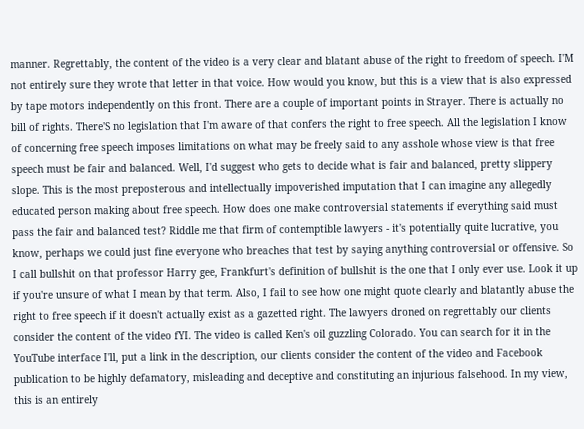manner. Regrettably, the content of the video is a very clear and blatant abuse of the right to freedom of speech. I'M not entirely sure they wrote that letter in that voice. How would you know, but this is a view that is also expressed by tape motors independently on this front. There are a couple of important points in Strayer. There is actually no bill of rights. There'S no legislation that I'm aware of that confers the right to free speech. All the legislation I know of concerning free speech imposes limitations on what may be freely said to any asshole whose view is that free speech must be fair and balanced. Well, I'd suggest who gets to decide what is fair and balanced, pretty slippery slope. This is the most preposterous and intellectually impoverished imputation that I can imagine any allegedly educated person making about free speech. How does one make controversial statements if everything said must pass the fair and balanced test? Riddle me that firm of contemptible lawyers - it's potentially quite lucrative, you know, perhaps we could just fine everyone who breaches that test by saying anything controversial or offensive. So I call bullshit on that professor Harry gee, Frankfurt's definition of bullshit is the one that I only ever use. Look it up if you're unsure of what I mean by that term. Also, I fail to see how one might quote clearly and blatantly abuse the right to free speech if it doesn't actually exist as a gazetted right. The lawyers droned on regrettably our clients consider the content of the video fYI. The video is called Ken's oil guzzling Colorado. You can search for it in the YouTube interface I'll, put a link in the description, our clients consider the content of the video and Facebook publication to be highly defamatory, misleading and deceptive and constituting an injurious falsehood. In my view, this is an entirely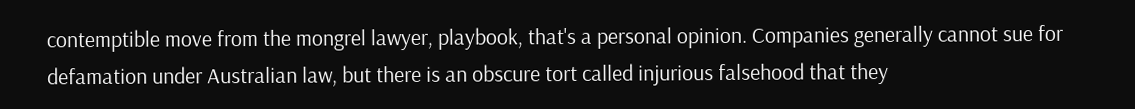contemptible move from the mongrel lawyer, playbook, that's a personal opinion. Companies generally cannot sue for defamation under Australian law, but there is an obscure tort called injurious falsehood that they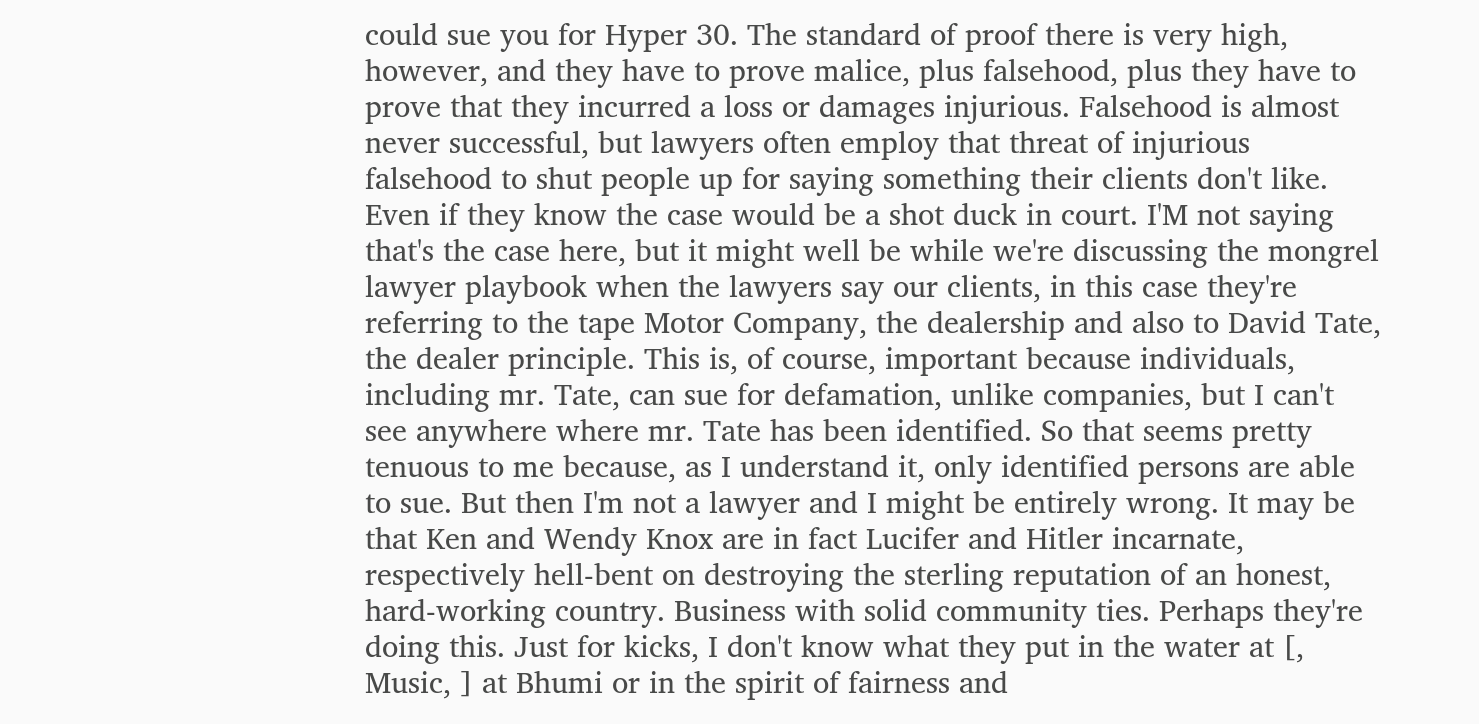could sue you for Hyper 30. The standard of proof there is very high, however, and they have to prove malice, plus falsehood, plus they have to prove that they incurred a loss or damages injurious. Falsehood is almost never successful, but lawyers often employ that threat of injurious falsehood to shut people up for saying something their clients don't like. Even if they know the case would be a shot duck in court. I'M not saying that's the case here, but it might well be while we're discussing the mongrel lawyer playbook when the lawyers say our clients, in this case they're referring to the tape Motor Company, the dealership and also to David Tate, the dealer principle. This is, of course, important because individuals, including mr. Tate, can sue for defamation, unlike companies, but I can't see anywhere where mr. Tate has been identified. So that seems pretty tenuous to me because, as I understand it, only identified persons are able to sue. But then I'm not a lawyer and I might be entirely wrong. It may be that Ken and Wendy Knox are in fact Lucifer and Hitler incarnate, respectively hell-bent on destroying the sterling reputation of an honest, hard-working country. Business with solid community ties. Perhaps they're doing this. Just for kicks, I don't know what they put in the water at [, Music, ] at Bhumi or in the spirit of fairness and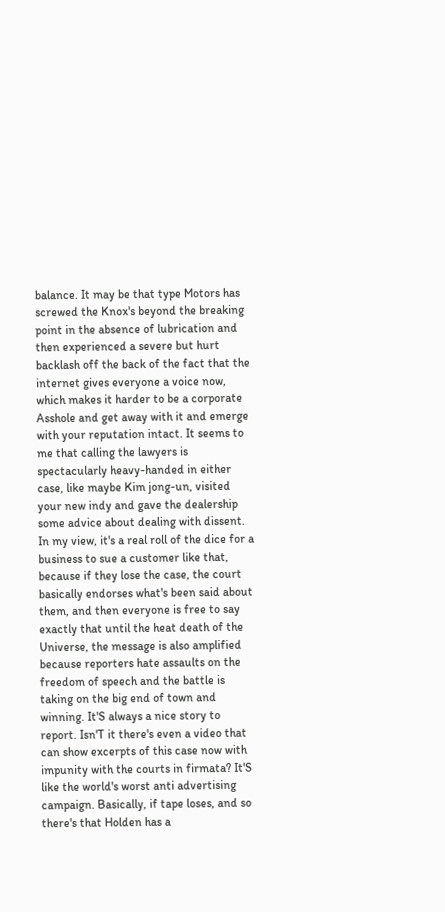balance. It may be that type Motors has screwed the Knox's beyond the breaking point in the absence of lubrication and then experienced a severe but hurt backlash off the back of the fact that the internet gives everyone a voice now, which makes it harder to be a corporate Asshole and get away with it and emerge with your reputation intact. It seems to me that calling the lawyers is spectacularly heavy-handed in either case, like maybe Kim jong-un, visited your new indy and gave the dealership some advice about dealing with dissent. In my view, it's a real roll of the dice for a business to sue a customer like that, because if they lose the case, the court basically endorses what's been said about them, and then everyone is free to say exactly that until the heat death of the Universe, the message is also amplified because reporters hate assaults on the freedom of speech and the battle is taking on the big end of town and winning. It'S always a nice story to report. Isn'T it there's even a video that can show excerpts of this case now with impunity with the courts in firmata? It'S like the world's worst anti advertising campaign. Basically, if tape loses, and so there's that Holden has a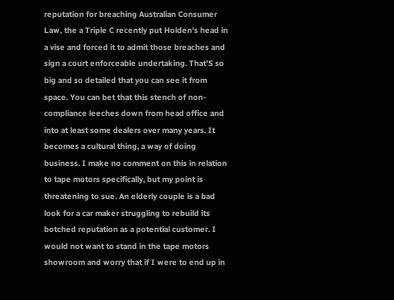reputation for breaching Australian Consumer Law, the a Triple C recently put Holden's head in a vise and forced it to admit those breaches and sign a court enforceable undertaking. That'S so big and so detailed that you can see it from space. You can bet that this stench of non-compliance leeches down from head office and into at least some dealers over many years. It becomes a cultural thing, a way of doing business. I make no comment on this in relation to tape motors specifically, but my point is threatening to sue. An elderly couple is a bad look for a car maker struggling to rebuild its botched reputation as a potential customer. I would not want to stand in the tape motors showroom and worry that if I were to end up in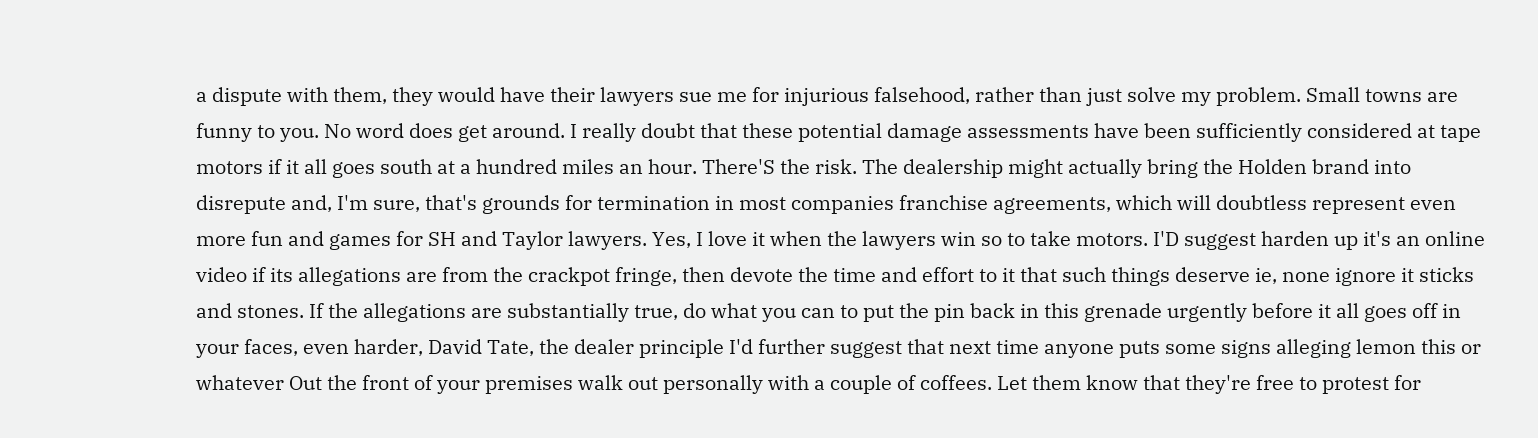a dispute with them, they would have their lawyers sue me for injurious falsehood, rather than just solve my problem. Small towns are funny to you. No word does get around. I really doubt that these potential damage assessments have been sufficiently considered at tape motors if it all goes south at a hundred miles an hour. There'S the risk. The dealership might actually bring the Holden brand into disrepute and, I'm sure, that's grounds for termination in most companies franchise agreements, which will doubtless represent even more fun and games for SH and Taylor lawyers. Yes, I love it when the lawyers win so to take motors. I'D suggest harden up it's an online video if its allegations are from the crackpot fringe, then devote the time and effort to it that such things deserve ie, none ignore it sticks and stones. If the allegations are substantially true, do what you can to put the pin back in this grenade urgently before it all goes off in your faces, even harder, David Tate, the dealer principle I'd further suggest that next time anyone puts some signs alleging lemon this or whatever Out the front of your premises walk out personally with a couple of coffees. Let them know that they're free to protest for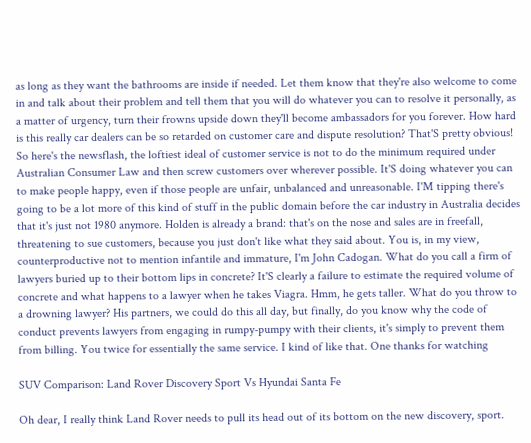as long as they want the bathrooms are inside if needed. Let them know that they're also welcome to come in and talk about their problem and tell them that you will do whatever you can to resolve it personally, as a matter of urgency, turn their frowns upside down they'll become ambassadors for you forever. How hard is this really car dealers can be so retarded on customer care and dispute resolution? That'S pretty obvious! So here's the newsflash, the loftiest ideal of customer service is not to do the minimum required under Australian Consumer Law and then screw customers over wherever possible. It'S doing whatever you can to make people happy, even if those people are unfair, unbalanced and unreasonable. I'M tipping there's going to be a lot more of this kind of stuff in the public domain before the car industry in Australia decides that it's just not 1980 anymore. Holden is already a brand: that's on the nose and sales are in freefall, threatening to sue customers, because you just don't like what they said about. You is, in my view, counterproductive not to mention infantile and immature, I'm John Cadogan. What do you call a firm of lawyers buried up to their bottom lips in concrete? It'S clearly a failure to estimate the required volume of concrete and what happens to a lawyer when he takes Viagra. Hmm, he gets taller. What do you throw to a drowning lawyer? His partners, we could do this all day, but finally, do you know why the code of conduct prevents lawyers from engaging in rumpy-pumpy with their clients, it's simply to prevent them from billing. You twice for essentially the same service. I kind of like that. One thanks for watching

SUV Comparison: Land Rover Discovery Sport Vs Hyundai Santa Fe

Oh dear, I really think Land Rover needs to pull its head out of its bottom on the new discovery, sport.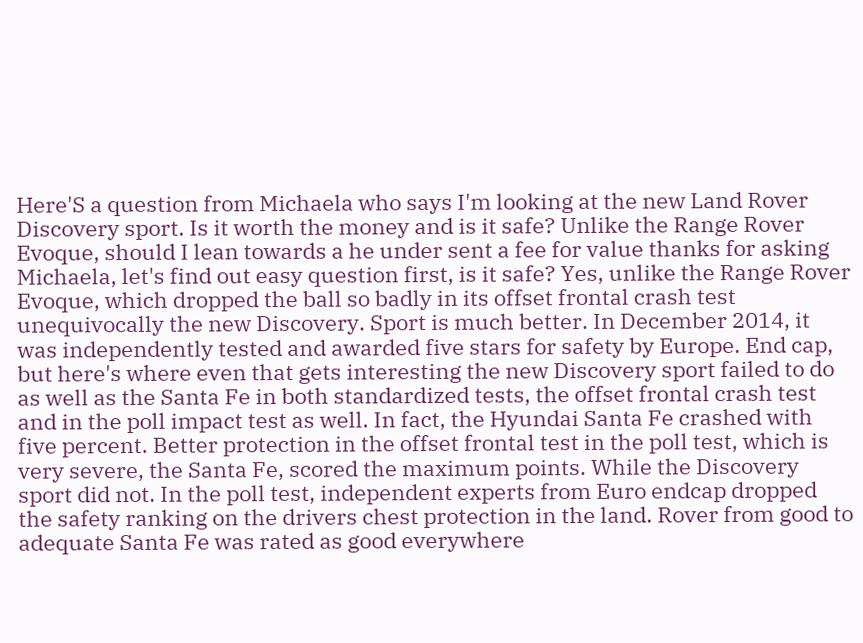Here'S a question from Michaela who says I'm looking at the new Land Rover Discovery sport. Is it worth the money and is it safe? Unlike the Range Rover Evoque, should I lean towards a he under sent a fee for value thanks for asking Michaela, let's find out easy question first, is it safe? Yes, unlike the Range Rover Evoque, which dropped the ball so badly in its offset frontal crash test unequivocally the new Discovery. Sport is much better. In December 2014, it was independently tested and awarded five stars for safety by Europe. End cap, but here's where even that gets interesting the new Discovery sport failed to do as well as the Santa Fe in both standardized tests, the offset frontal crash test and in the poll impact test as well. In fact, the Hyundai Santa Fe crashed with five percent. Better protection in the offset frontal test in the poll test, which is very severe, the Santa Fe, scored the maximum points. While the Discovery sport did not. In the poll test, independent experts from Euro endcap dropped the safety ranking on the drivers chest protection in the land. Rover from good to adequate Santa Fe was rated as good everywhere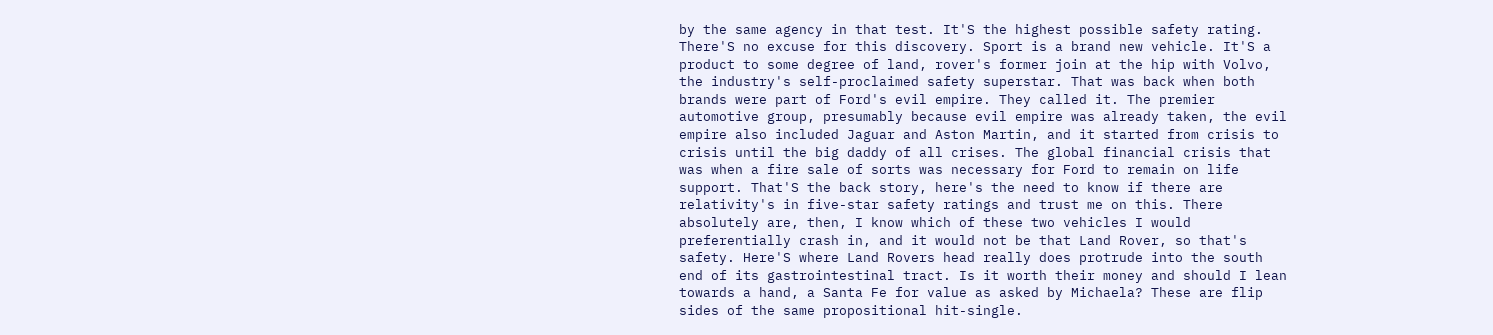by the same agency in that test. It'S the highest possible safety rating. There'S no excuse for this discovery. Sport is a brand new vehicle. It'S a product to some degree of land, rover's former join at the hip with Volvo, the industry's self-proclaimed safety superstar. That was back when both brands were part of Ford's evil empire. They called it. The premier automotive group, presumably because evil empire was already taken, the evil empire also included Jaguar and Aston Martin, and it started from crisis to crisis until the big daddy of all crises. The global financial crisis that was when a fire sale of sorts was necessary for Ford to remain on life support. That'S the back story, here's the need to know if there are relativity's in five-star safety ratings and trust me on this. There absolutely are, then, I know which of these two vehicles I would preferentially crash in, and it would not be that Land Rover, so that's safety. Here'S where Land Rovers head really does protrude into the south end of its gastrointestinal tract. Is it worth their money and should I lean towards a hand, a Santa Fe for value as asked by Michaela? These are flip sides of the same propositional hit-single.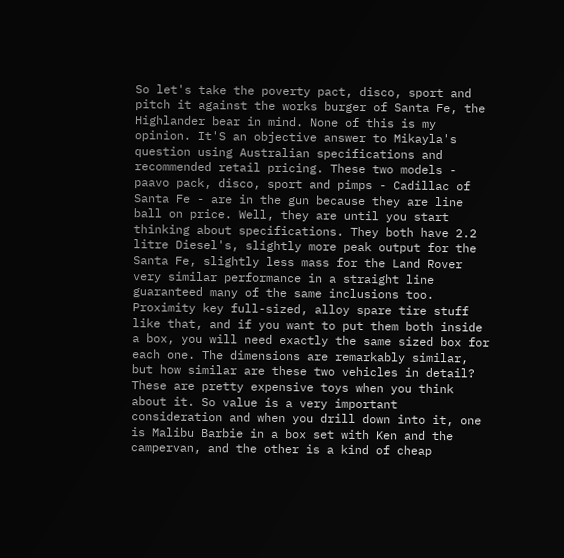So let's take the poverty pact, disco, sport and pitch it against the works burger of Santa Fe, the Highlander bear in mind. None of this is my opinion. It'S an objective answer to Mikayla's question using Australian specifications and recommended retail pricing. These two models - paavo pack, disco, sport and pimps - Cadillac of Santa Fe - are in the gun because they are line ball on price. Well, they are until you start thinking about specifications. They both have 2.2 litre Diesel's, slightly more peak output for the Santa Fe, slightly less mass for the Land Rover very similar performance in a straight line guaranteed many of the same inclusions too. Proximity key full-sized, alloy spare tire stuff like that, and if you want to put them both inside a box, you will need exactly the same sized box for each one. The dimensions are remarkably similar, but how similar are these two vehicles in detail? These are pretty expensive toys when you think about it. So value is a very important consideration and when you drill down into it, one is Malibu Barbie in a box set with Ken and the campervan, and the other is a kind of cheap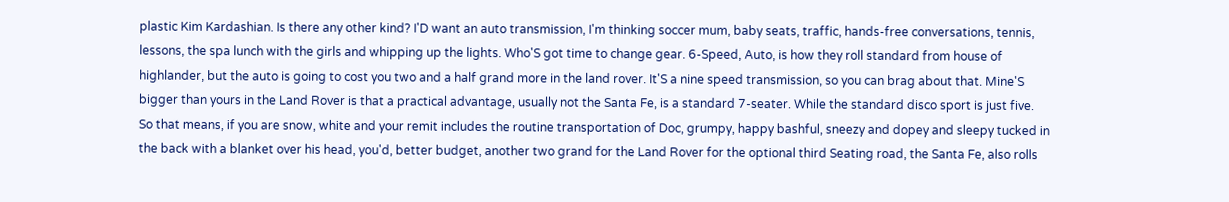plastic Kim Kardashian. Is there any other kind? I'D want an auto transmission, I'm thinking soccer mum, baby seats, traffic, hands-free conversations, tennis, lessons, the spa lunch with the girls and whipping up the lights. Who'S got time to change gear. 6-Speed, Auto, is how they roll standard from house of highlander, but the auto is going to cost you two and a half grand more in the land rover. It'S a nine speed transmission, so you can brag about that. Mine'S bigger than yours in the Land Rover is that a practical advantage, usually not the Santa Fe, is a standard 7-seater. While the standard disco sport is just five. So that means, if you are snow, white and your remit includes the routine transportation of Doc, grumpy, happy bashful, sneezy and dopey and sleepy tucked in the back with a blanket over his head, you'd, better budget, another two grand for the Land Rover for the optional third Seating road, the Santa Fe, also rolls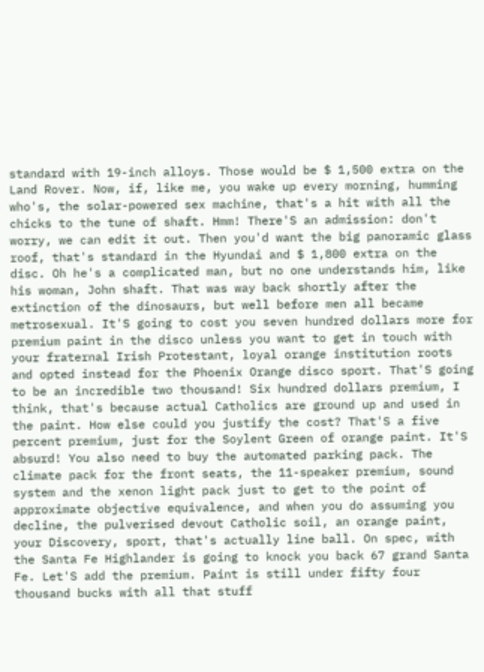standard with 19-inch alloys. Those would be $ 1,500 extra on the Land Rover. Now, if, like me, you wake up every morning, humming who's, the solar-powered sex machine, that's a hit with all the chicks to the tune of shaft. Hmm! There'S an admission: don't worry, we can edit it out. Then you'd want the big panoramic glass roof, that's standard in the Hyundai and $ 1,800 extra on the disc. Oh he's a complicated man, but no one understands him, like his woman, John shaft. That was way back shortly after the extinction of the dinosaurs, but well before men all became metrosexual. It'S going to cost you seven hundred dollars more for premium paint in the disco unless you want to get in touch with your fraternal Irish Protestant, loyal orange institution roots and opted instead for the Phoenix Orange disco sport. That'S going to be an incredible two thousand! Six hundred dollars premium, I think, that's because actual Catholics are ground up and used in the paint. How else could you justify the cost? That'S a five percent premium, just for the Soylent Green of orange paint. It'S absurd! You also need to buy the automated parking pack. The climate pack for the front seats, the 11-speaker premium, sound system and the xenon light pack just to get to the point of approximate objective equivalence, and when you do assuming you decline, the pulverised devout Catholic soil, an orange paint, your Discovery, sport, that's actually line ball. On spec, with the Santa Fe Highlander is going to knock you back 67 grand Santa Fe. Let'S add the premium. Paint is still under fifty four thousand bucks with all that stuff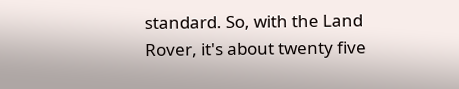standard. So, with the Land Rover, it's about twenty five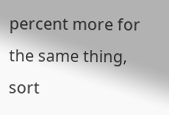percent more for the same thing, sort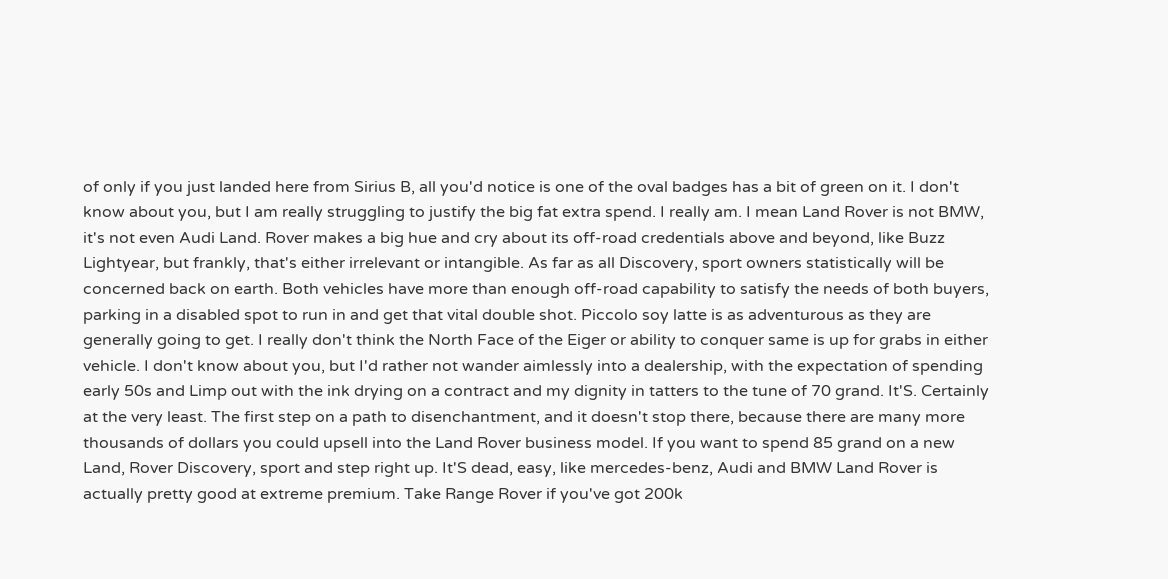of only if you just landed here from Sirius B, all you'd notice is one of the oval badges has a bit of green on it. I don't know about you, but I am really struggling to justify the big fat extra spend. I really am. I mean Land Rover is not BMW, it's not even Audi Land. Rover makes a big hue and cry about its off-road credentials above and beyond, like Buzz Lightyear, but frankly, that's either irrelevant or intangible. As far as all Discovery, sport owners statistically will be concerned back on earth. Both vehicles have more than enough off-road capability to satisfy the needs of both buyers, parking in a disabled spot to run in and get that vital double shot. Piccolo soy latte is as adventurous as they are generally going to get. I really don't think the North Face of the Eiger or ability to conquer same is up for grabs in either vehicle. I don't know about you, but I'd rather not wander aimlessly into a dealership, with the expectation of spending early 50s and Limp out with the ink drying on a contract and my dignity in tatters to the tune of 70 grand. It'S. Certainly at the very least. The first step on a path to disenchantment, and it doesn't stop there, because there are many more thousands of dollars you could upsell into the Land Rover business model. If you want to spend 85 grand on a new Land, Rover Discovery, sport and step right up. It'S dead, easy, like mercedes-benz, Audi and BMW Land Rover is actually pretty good at extreme premium. Take Range Rover if you've got 200k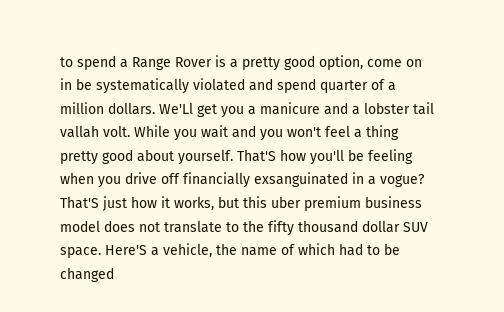to spend a Range Rover is a pretty good option, come on in be systematically violated and spend quarter of a million dollars. We'Ll get you a manicure and a lobster tail vallah volt. While you wait and you won't feel a thing pretty good about yourself. That'S how you'll be feeling when you drive off financially exsanguinated in a vogue? That'S just how it works, but this uber premium business model does not translate to the fifty thousand dollar SUV space. Here'S a vehicle, the name of which had to be changed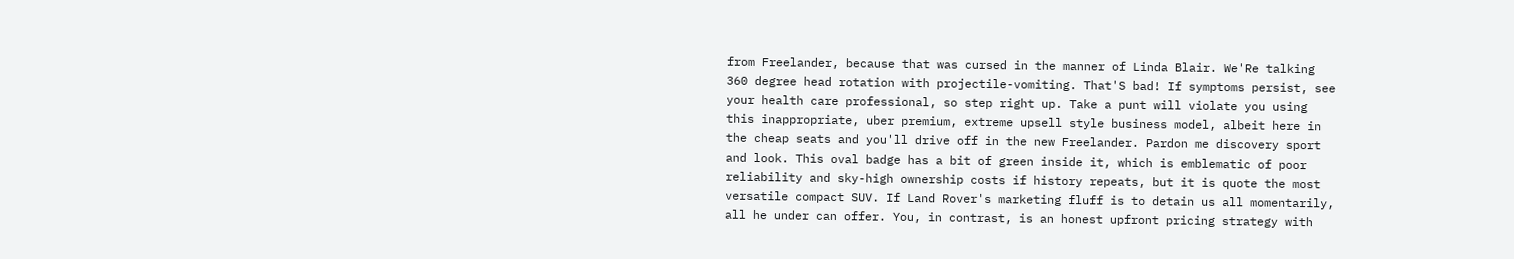from Freelander, because that was cursed in the manner of Linda Blair. We'Re talking 360 degree head rotation with projectile-vomiting. That'S bad! If symptoms persist, see your health care professional, so step right up. Take a punt will violate you using this inappropriate, uber premium, extreme upsell style business model, albeit here in the cheap seats and you'll drive off in the new Freelander. Pardon me discovery sport and look. This oval badge has a bit of green inside it, which is emblematic of poor reliability and sky-high ownership costs if history repeats, but it is quote the most versatile compact SUV. If Land Rover's marketing fluff is to detain us all momentarily, all he under can offer. You, in contrast, is an honest upfront pricing strategy with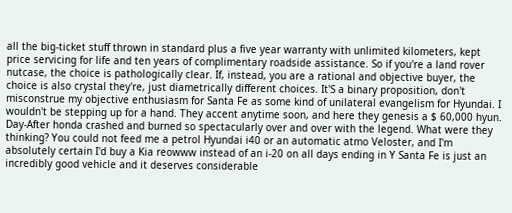all the big-ticket stuff thrown in standard plus a five year warranty with unlimited kilometers, kept price servicing for life and ten years of complimentary roadside assistance. So if you're a land rover nutcase, the choice is pathologically clear. If, instead, you are a rational and objective buyer, the choice is also crystal they're, just diametrically different choices. It'S a binary proposition, don't misconstrue my objective enthusiasm for Santa Fe as some kind of unilateral evangelism for Hyundai. I wouldn't be stepping up for a hand. They accent anytime soon, and here they genesis a $ 60,000 hyun. Day-After honda crashed and burned so spectacularly over and over with the legend. What were they thinking? You could not feed me a petrol Hyundai i40 or an automatic atmo Veloster, and I'm absolutely certain I'd buy a Kia reowww instead of an i-20 on all days ending in Y Santa Fe is just an incredibly good vehicle and it deserves considerable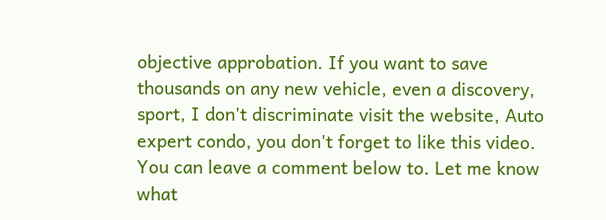objective approbation. If you want to save thousands on any new vehicle, even a discovery, sport, I don't discriminate visit the website, Auto expert condo, you don't forget to like this video. You can leave a comment below to. Let me know what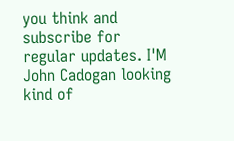you think and subscribe for regular updates. I'M John Cadogan looking kind of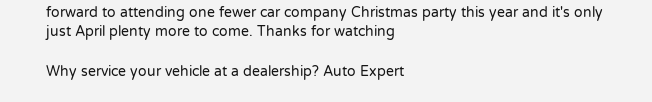forward to attending one fewer car company Christmas party this year and it's only just April plenty more to come. Thanks for watching

Why service your vehicle at a dealership? Auto Expert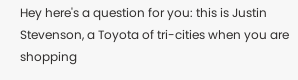Hey here's a question for you: this is Justin Stevenson, a Toyota of tri-cities when you are shopping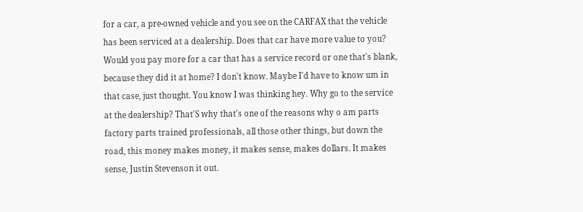for a car, a pre-owned vehicle and you see on the CARFAX that the vehicle has been serviced at a dealership. Does that car have more value to you? Would you pay more for a car that has a service record or one that's blank, because they did it at home? I don't know. Maybe I'd have to know um in that case, just thought. You know I was thinking hey. Why go to the service at the dealership? That'S why that's one of the reasons why o am parts factory parts trained professionals, all those other things, but down the road, this money makes money, it makes sense, makes dollars. It makes sense, Justin Stevenson it out.